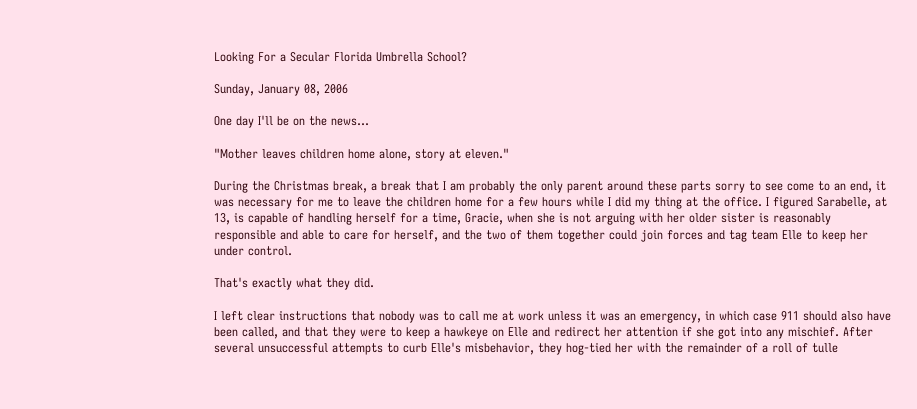Looking For a Secular Florida Umbrella School?

Sunday, January 08, 2006

One day I'll be on the news...

"Mother leaves children home alone, story at eleven."

During the Christmas break, a break that I am probably the only parent around these parts sorry to see come to an end, it was necessary for me to leave the children home for a few hours while I did my thing at the office. I figured Sarabelle, at 13, is capable of handling herself for a time, Gracie, when she is not arguing with her older sister is reasonably responsible and able to care for herself, and the two of them together could join forces and tag team Elle to keep her under control.

That's exactly what they did.

I left clear instructions that nobody was to call me at work unless it was an emergency, in which case 911 should also have been called, and that they were to keep a hawkeye on Elle and redirect her attention if she got into any mischief. After several unsuccessful attempts to curb Elle's misbehavior, they hog-tied her with the remainder of a roll of tulle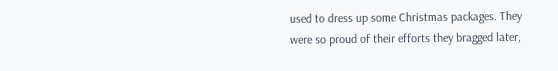used to dress up some Christmas packages. They were so proud of their efforts they bragged later,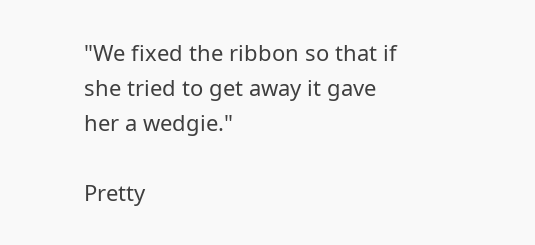"We fixed the ribbon so that if she tried to get away it gave her a wedgie."

Pretty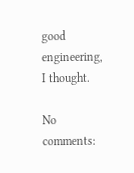good engineering, I thought.

No comments: